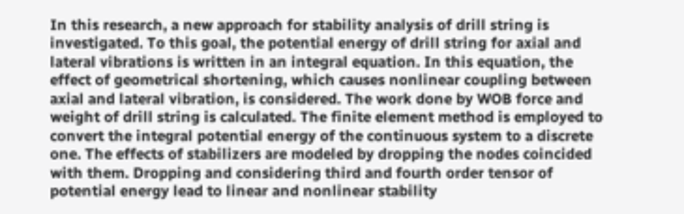In this research, a new approach for stability analysis of drill string is investigated. To this goal, the potential energy of drill string for axial and lateral vibrations is written in an integral equation. In this equation, the effect of geometrical shortening, which causes nonlinear coupling between axial and lateral vibration, is considered. The work done by WOB force and weight of drill string is calculated. The finite element method is employed to convert the integral potential energy of the continuous system to a discrete one. The effects of stabilizers are modeled by dropping the nodes coincided with them. Dropping and considering third and fourth order tensor of potential energy lead to linear and nonlinear stability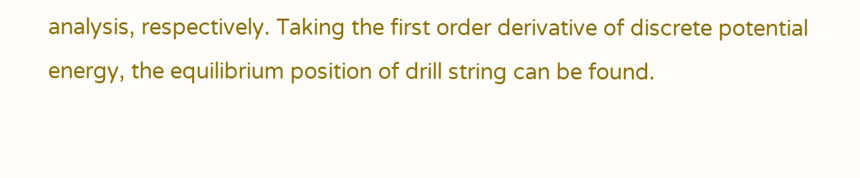analysis, respectively. Taking the first order derivative of discrete potential energy, the equilibrium position of drill string can be found.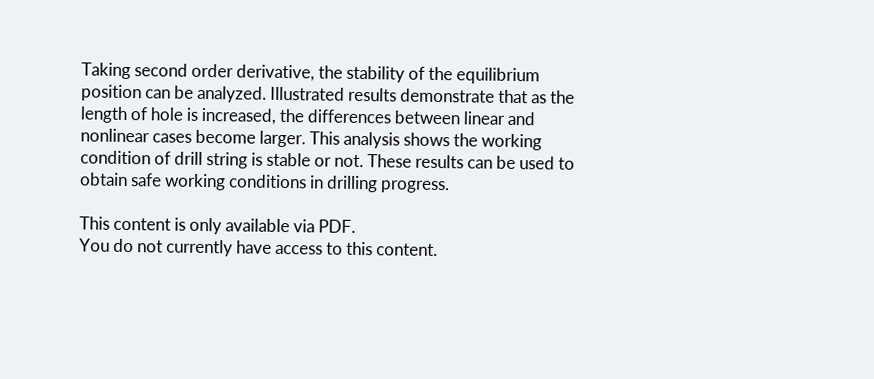Taking second order derivative, the stability of the equilibrium position can be analyzed. Illustrated results demonstrate that as the length of hole is increased, the differences between linear and nonlinear cases become larger. This analysis shows the working condition of drill string is stable or not. These results can be used to obtain safe working conditions in drilling progress.

This content is only available via PDF.
You do not currently have access to this content.